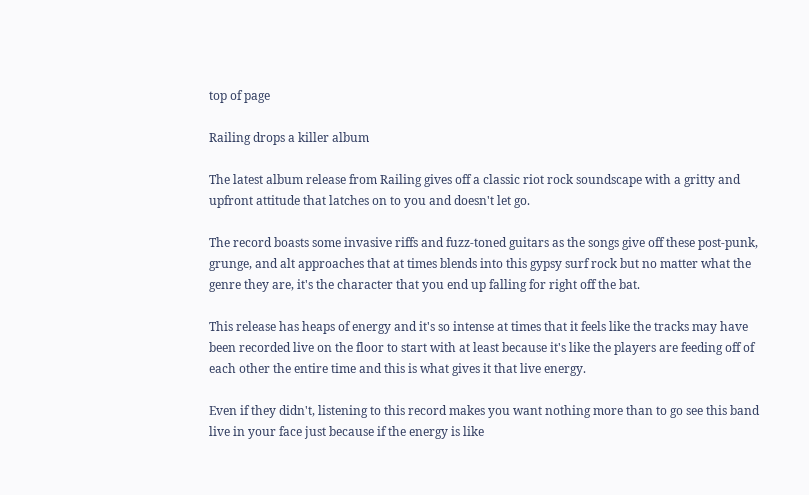top of page

Railing drops a killer album

The latest album release from Railing gives off a classic riot rock soundscape with a gritty and upfront attitude that latches on to you and doesn't let go.

The record boasts some invasive riffs and fuzz-toned guitars as the songs give off these post-punk, grunge, and alt approaches that at times blends into this gypsy surf rock but no matter what the genre they are, it's the character that you end up falling for right off the bat.

This release has heaps of energy and it's so intense at times that it feels like the tracks may have been recorded live on the floor to start with at least because it's like the players are feeding off of each other the entire time and this is what gives it that live energy.

Even if they didn't, listening to this record makes you want nothing more than to go see this band live in your face just because if the energy is like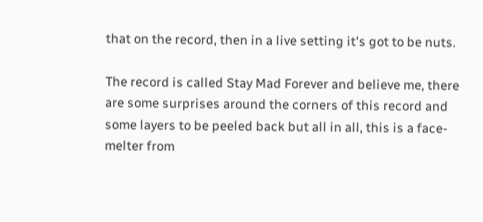that on the record, then in a live setting it's got to be nuts.

The record is called Stay Mad Forever and believe me, there are some surprises around the corners of this record and some layers to be peeled back but all in all, this is a face-melter from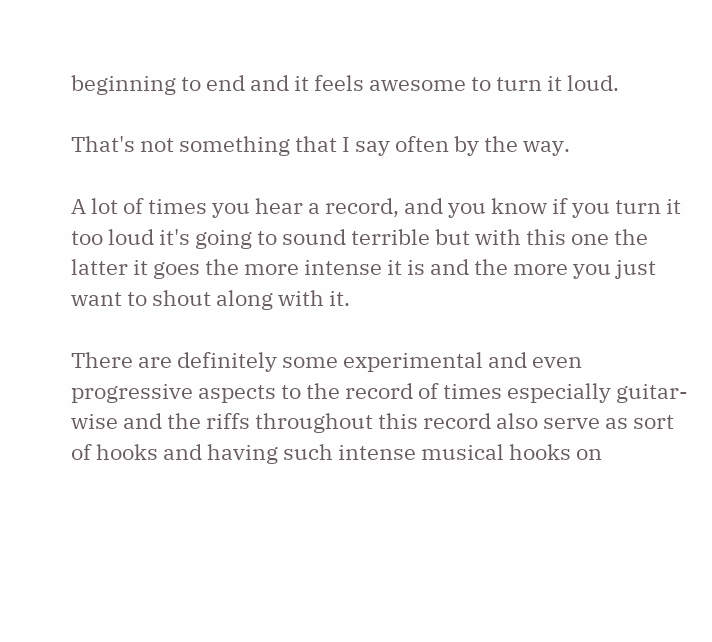beginning to end and it feels awesome to turn it loud.

That's not something that I say often by the way.

A lot of times you hear a record, and you know if you turn it too loud it's going to sound terrible but with this one the latter it goes the more intense it is and the more you just want to shout along with it.

There are definitely some experimental and even progressive aspects to the record of times especially guitar-wise and the riffs throughout this record also serve as sort of hooks and having such intense musical hooks on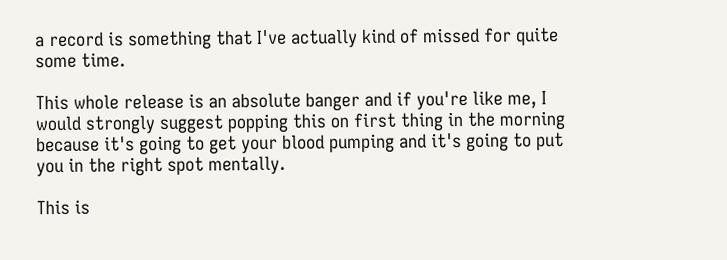a record is something that I've actually kind of missed for quite some time.

This whole release is an absolute banger and if you're like me, I would strongly suggest popping this on first thing in the morning because it's going to get your blood pumping and it's going to put you in the right spot mentally.

This is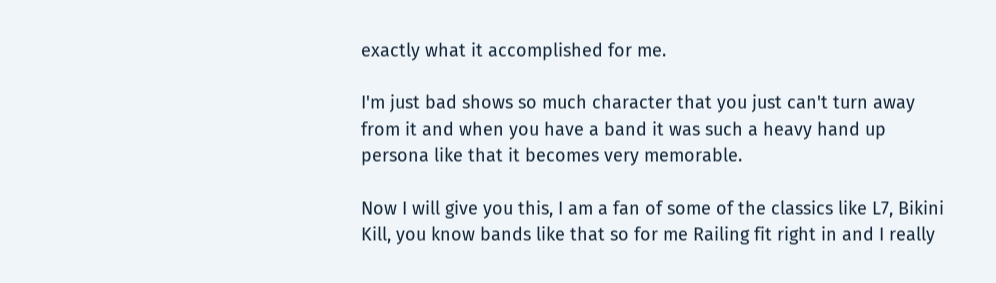exactly what it accomplished for me.

I'm just bad shows so much character that you just can't turn away from it and when you have a band it was such a heavy hand up persona like that it becomes very memorable.

Now I will give you this, I am a fan of some of the classics like L7, Bikini Kill, you know bands like that so for me Railing fit right in and I really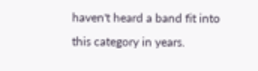haven't heard a band fit into this category in years.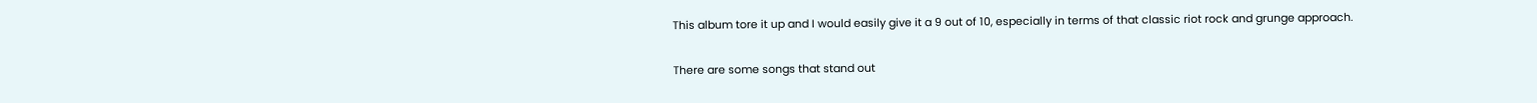This album tore it up and I would easily give it a 9 out of 10, especially in terms of that classic riot rock and grunge approach.

There are some songs that stand out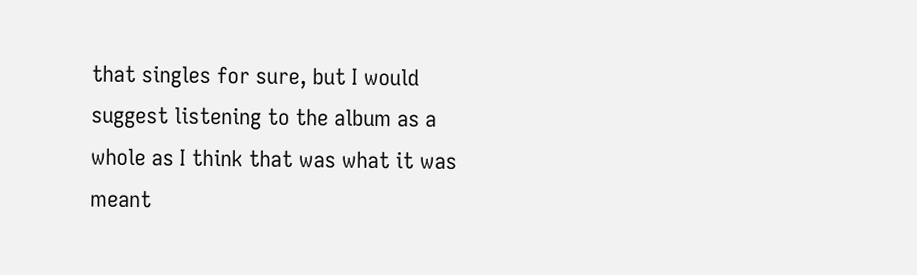that singles for sure, but I would suggest listening to the album as a whole as I think that was what it was meant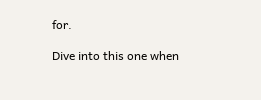for.

Dive into this one when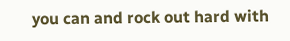you can and rock out hard with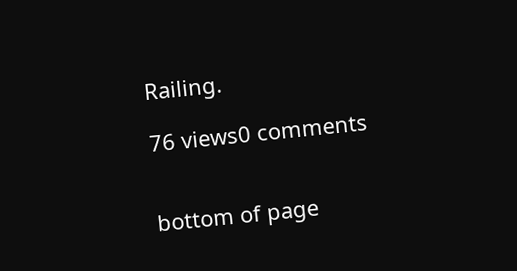Railing.

76 views0 comments


bottom of page